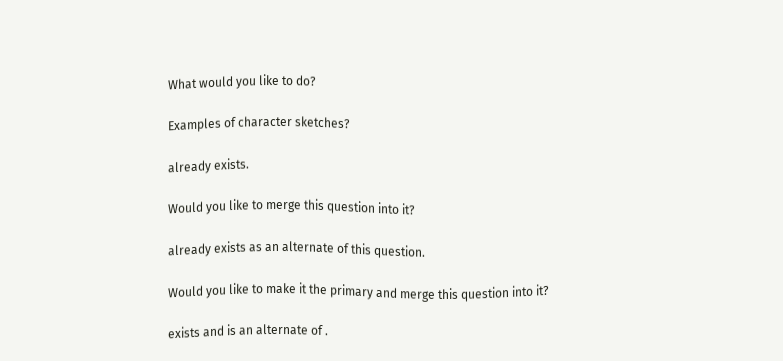What would you like to do?

Examples of character sketches?

already exists.

Would you like to merge this question into it?

already exists as an alternate of this question.

Would you like to make it the primary and merge this question into it?

exists and is an alternate of .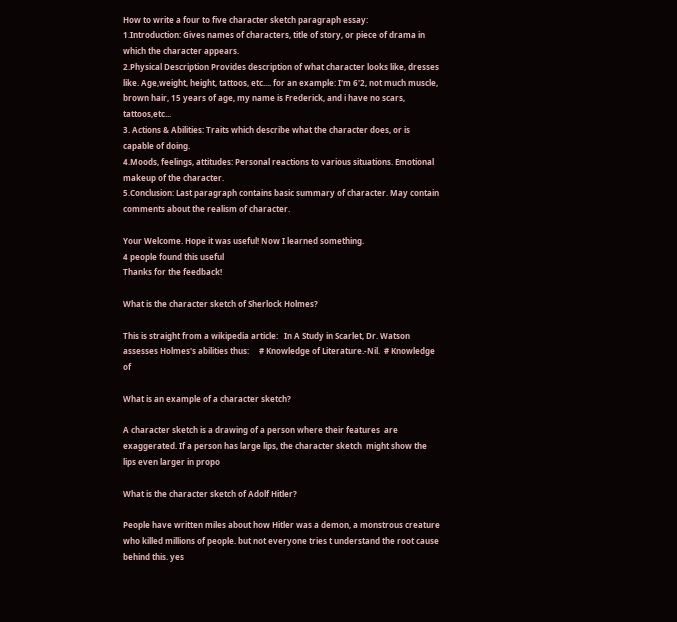How to write a four to five character sketch paragraph essay:
1.Introduction: Gives names of characters, title of story, or piece of drama in which the character appears.
2.Physical Description Provides description of what character looks like, dresses like. Age,weight, height, tattoos, etc.... for an example: I'm 6'2, not much muscle, brown hair, 15 years of age, my name is Frederick, and i have no scars, tattoos,etc...
3. Actions & Abilities: Traits which describe what the character does, or is capable of doing.
4.Moods, feelings, attitudes: Personal reactions to various situations. Emotional makeup of the character.
5.Conclusion: Last paragraph contains basic summary of character. May contain comments about the realism of character.

Your Welcome. Hope it was useful! Now I learned something.
4 people found this useful
Thanks for the feedback!

What is the character sketch of Sherlock Holmes?

This is straight from a wikipedia article:   In A Study in Scarlet, Dr. Watson assesses Holmes's abilities thus:     # Knowledge of Literature.-Nil.  # Knowledge of

What is an example of a character sketch?

A character sketch is a drawing of a person where their features  are exaggerated. If a person has large lips, the character sketch  might show the lips even larger in propo

What is the character sketch of Adolf Hitler?

People have written miles about how Hitler was a demon, a monstrous creature who killed millions of people. but not everyone tries t understand the root cause behind this. yes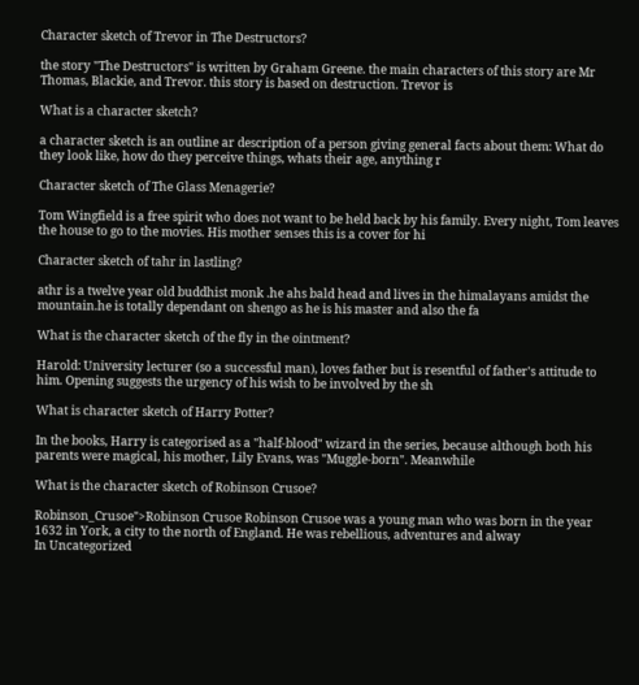Character sketch of Trevor in The Destructors?

the story "The Destructors" is written by Graham Greene. the main characters of this story are Mr Thomas, Blackie, and Trevor. this story is based on destruction. Trevor is

What is a character sketch?

a character sketch is an outline ar description of a person giving general facts about them: What do they look like, how do they perceive things, whats their age, anything r

Character sketch of The Glass Menagerie?

Tom Wingfield is a free spirit who does not want to be held back by his family. Every night, Tom leaves the house to go to the movies. His mother senses this is a cover for hi

Character sketch of tahr in lastling?

athr is a twelve year old buddhist monk .he ahs bald head and lives in the himalayans amidst the mountain.he is totally dependant on shengo as he is his master and also the fa

What is the character sketch of the fly in the ointment?

Harold: University lecturer (so a successful man), loves father but is resentful of father's attitude to him. Opening suggests the urgency of his wish to be involved by the sh

What is character sketch of Harry Potter?

In the books, Harry is categorised as a "half-blood" wizard in the series, because although both his parents were magical, his mother, Lily Evans, was "Muggle-born". Meanwhile

What is the character sketch of Robinson Crusoe?

Robinson_Crusoe">Robinson Crusoe Robinson Crusoe was a young man who was born in the year 1632 in York, a city to the north of England. He was rebellious, adventures and alway
In Uncategorized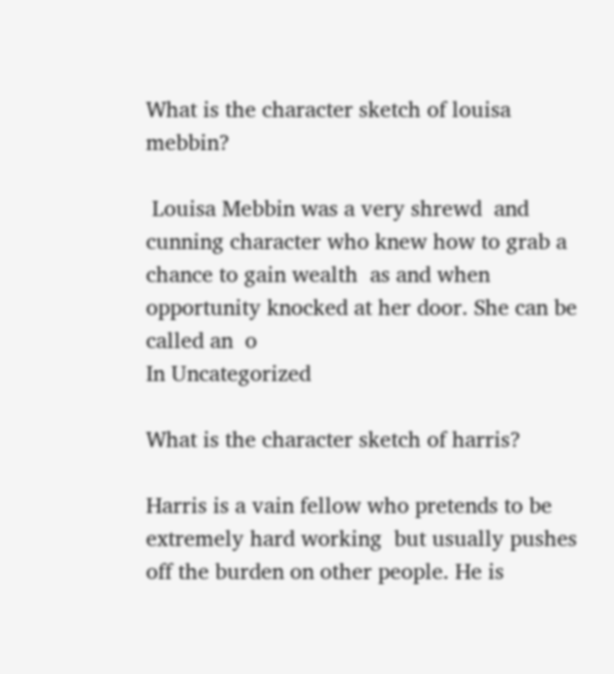What is the character sketch of louisa mebbin?

 Louisa Mebbin was a very shrewd  and cunning character who knew how to grab a chance to gain wealth  as and when opportunity knocked at her door. She can be called an  o
In Uncategorized

What is the character sketch of harris?

Harris is a vain fellow who pretends to be extremely hard working  but usually pushes off the burden on other people. He is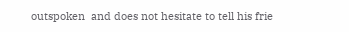outspoken  and does not hesitate to tell his frie